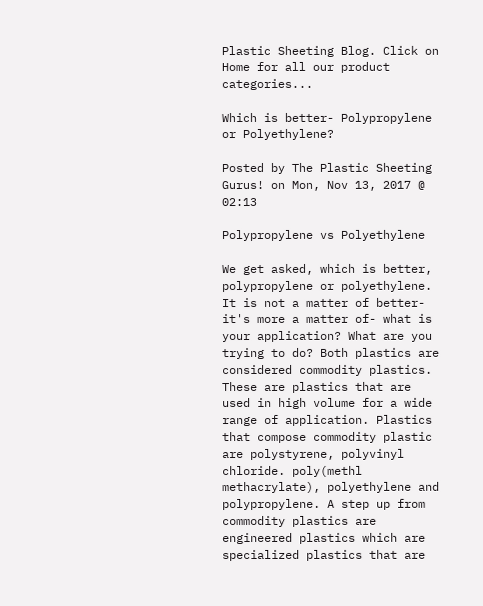Plastic Sheeting Blog. Click on Home for all our product categories...

Which is better- Polypropylene or Polyethylene?

Posted by The Plastic Sheeting Gurus! on Mon, Nov 13, 2017 @ 02:13

Polypropylene vs Polyethylene

We get asked, which is better, polypropylene or polyethylene. It is not a matter of better- it's more a matter of- what is your application? What are you trying to do? Both plastics are considered commodity plastics. These are plastics that are used in high volume for a wide range of application. Plastics that compose commodity plastic are polystyrene, polyvinyl chloride. poly(methl methacrylate), polyethylene and polypropylene. A step up from commodity plastics are engineered plastics which are specialized plastics that are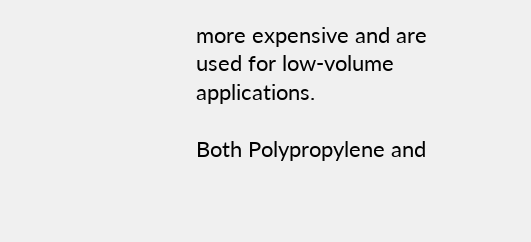more expensive and are used for low-volume applications.

Both Polypropylene and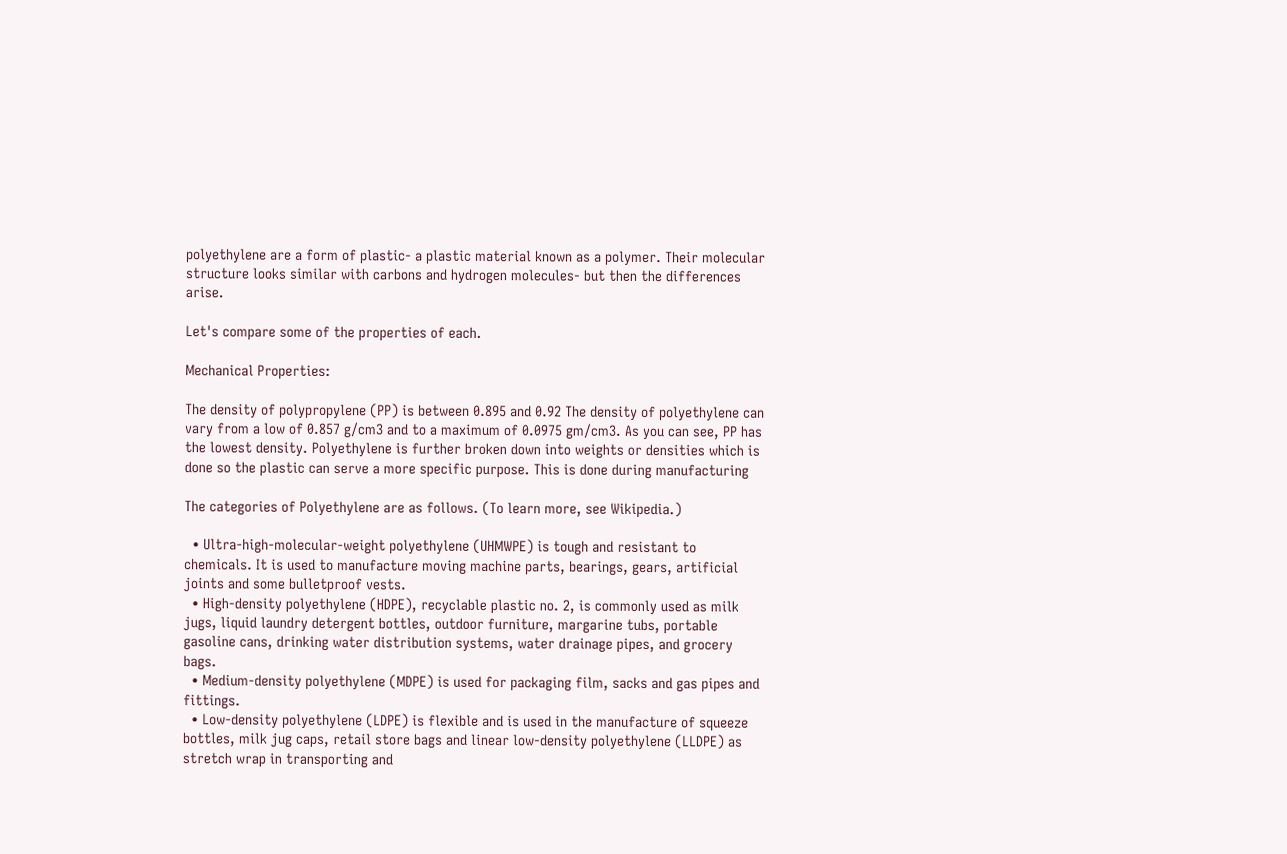polyethylene are a form of plastic- a plastic material known as a polymer. Their molecular structure looks similar with carbons and hydrogen molecules- but then the differences arise.

Let's compare some of the properties of each.

Mechanical Properties:

The density of polypropylene (PP) is between 0.895 and 0.92 The density of polyethylene can vary from a low of 0.857 g/cm3 and to a maximum of 0.0975 gm/cm3. As you can see, PP has the lowest density. Polyethylene is further broken down into weights or densities which is done so the plastic can serve a more specific purpose. This is done during manufacturing

The categories of Polyethylene are as follows. (To learn more, see Wikipedia.)

  • Ultra-high-molecular-weight polyethylene (UHMWPE) is tough and resistant to chemicals. It is used to manufacture moving machine parts, bearings, gears, artificial joints and some bulletproof vests.
  • High-density polyethylene (HDPE), recyclable plastic no. 2, is commonly used as milk jugs, liquid laundry detergent bottles, outdoor furniture, margarine tubs, portable gasoline cans, drinking water distribution systems, water drainage pipes, and grocery bags.
  • Medium-density polyethylene (MDPE) is used for packaging film, sacks and gas pipes and fittings.
  • Low-density polyethylene (LDPE) is flexible and is used in the manufacture of squeeze bottles, milk jug caps, retail store bags and linear low-density polyethylene (LLDPE) as stretch wrap in transporting and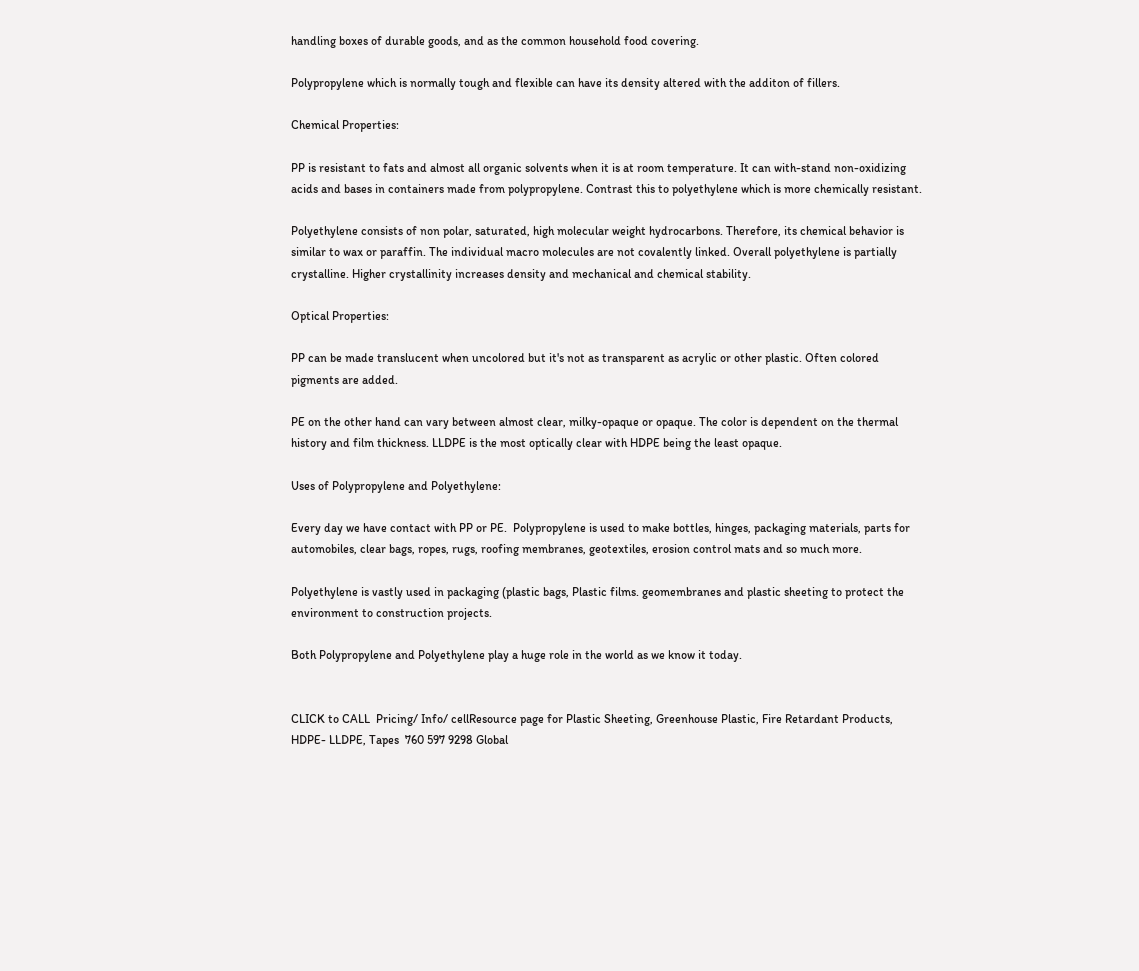handling boxes of durable goods, and as the common household food covering.

Polypropylene which is normally tough and flexible can have its density altered with the additon of fillers.

Chemical Properties:

PP is resistant to fats and almost all organic solvents when it is at room temperature. It can with-stand non-oxidizing acids and bases in containers made from polypropylene. Contrast this to polyethylene which is more chemically resistant.

Polyethylene consists of non polar, saturated, high molecular weight hydrocarbons. Therefore, its chemical behavior is similar to wax or paraffin. The individual macro molecules are not covalently linked. Overall polyethylene is partially crystalline. Higher crystallinity increases density and mechanical and chemical stability.

Optical Properties:

PP can be made translucent when uncolored but it's not as transparent as acrylic or other plastic. Often colored pigments are added.

PE on the other hand can vary between almost clear, milky-opaque or opaque. The color is dependent on the thermal history and film thickness. LLDPE is the most optically clear with HDPE being the least opaque.

Uses of Polypropylene and Polyethylene:

Every day we have contact with PP or PE.  Polypropylene is used to make bottles, hinges, packaging materials, parts for automobiles, clear bags, ropes, rugs, roofing membranes, geotextiles, erosion control mats and so much more.

Polyethylene is vastly used in packaging (plastic bags, Plastic films. geomembranes and plastic sheeting to protect the environment to construction projects.

Both Polypropylene and Polyethylene play a huge role in the world as we know it today.


CLICK to CALL  Pricing/ Info/ cellResource page for Plastic Sheeting, Greenhouse Plastic, Fire Retardant Products, HDPE- LLDPE, Tapes  760 597 9298 Global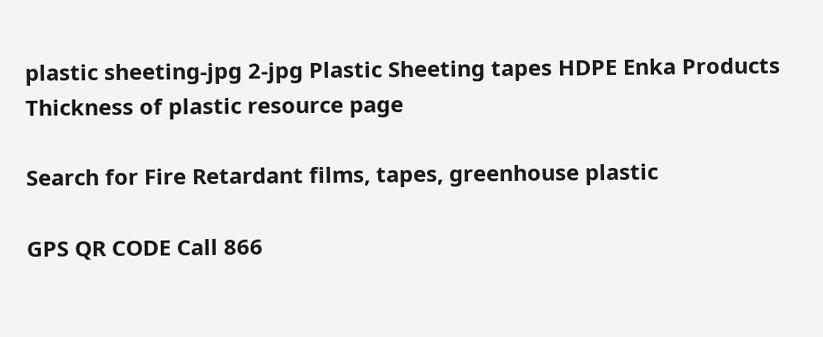plastic sheeting-jpg 2-jpg Plastic Sheeting tapes HDPE Enka Products  Thickness of plastic resource page

Search for Fire Retardant films, tapes, greenhouse plastic

GPS QR CODE Call 866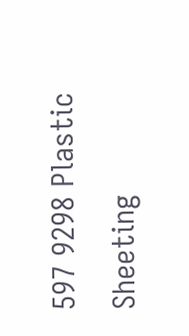597 9298 Plastic Sheeting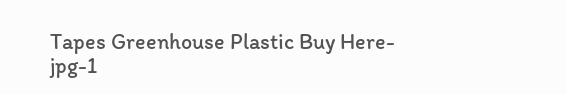Tapes Greenhouse Plastic Buy Here-jpg-1